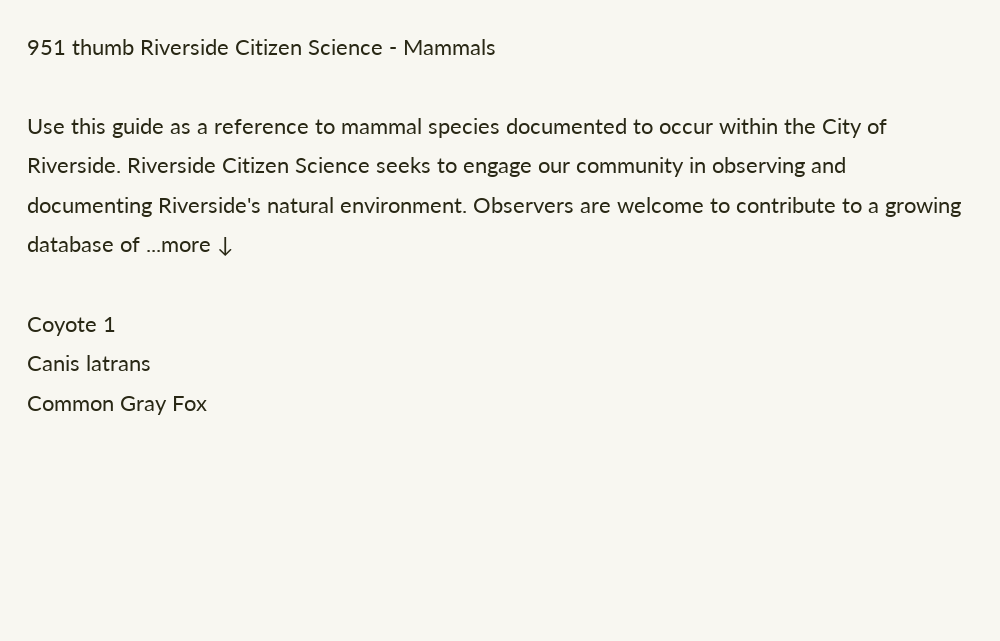951 thumb Riverside Citizen Science - Mammals

Use this guide as a reference to mammal species documented to occur within the City of Riverside. Riverside Citizen Science seeks to engage our community in observing and documenting Riverside's natural environment. Observers are welcome to contribute to a growing database of ...more ↓

Coyote 1
Canis latrans
Common Gray Fox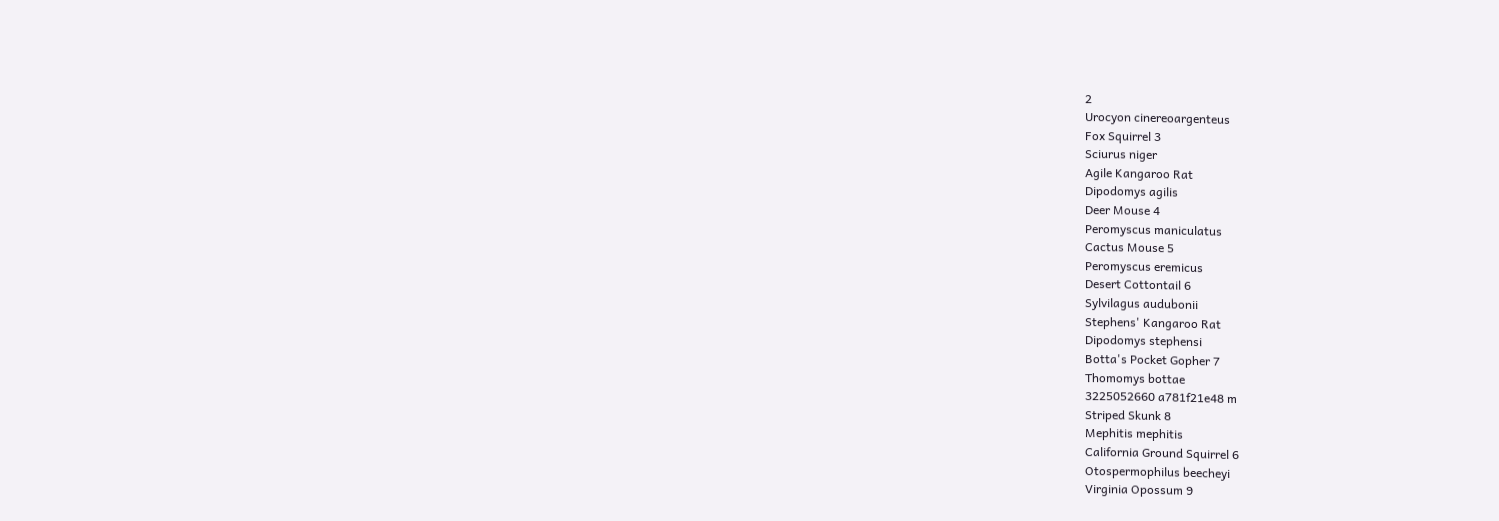2
Urocyon cinereoargenteus
Fox Squirrel 3
Sciurus niger
Agile Kangaroo Rat
Dipodomys agilis
Deer Mouse 4
Peromyscus maniculatus
Cactus Mouse 5
Peromyscus eremicus
Desert Cottontail 6
Sylvilagus audubonii
Stephens' Kangaroo Rat
Dipodomys stephensi
Botta's Pocket Gopher 7
Thomomys bottae
3225052660 a781f21e48 m
Striped Skunk 8
Mephitis mephitis
California Ground Squirrel 6
Otospermophilus beecheyi
Virginia Opossum 9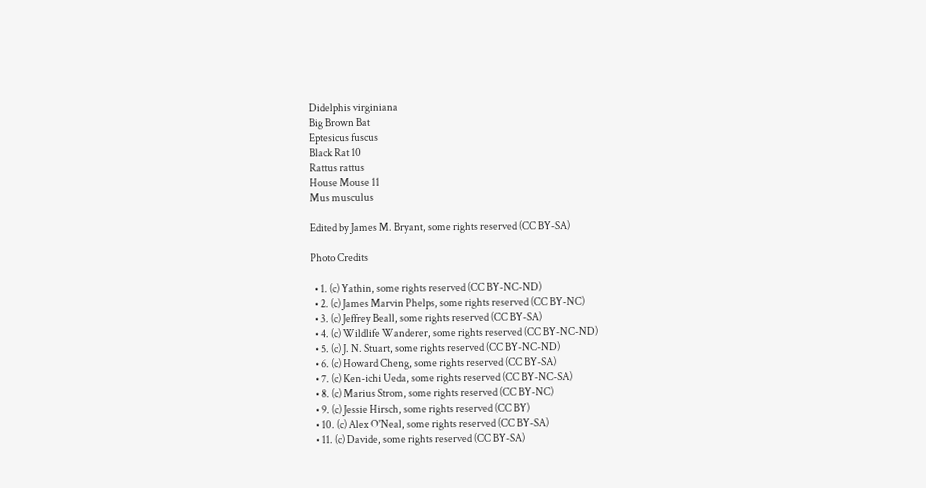Didelphis virginiana
Big Brown Bat
Eptesicus fuscus
Black Rat 10
Rattus rattus
House Mouse 11
Mus musculus

Edited by James M. Bryant, some rights reserved (CC BY-SA)

Photo Credits

  • 1. (c) Yathin, some rights reserved (CC BY-NC-ND)
  • 2. (c) James Marvin Phelps, some rights reserved (CC BY-NC)
  • 3. (c) Jeffrey Beall, some rights reserved (CC BY-SA)
  • 4. (c) Wildlife Wanderer, some rights reserved (CC BY-NC-ND)
  • 5. (c) J. N. Stuart, some rights reserved (CC BY-NC-ND)
  • 6. (c) Howard Cheng, some rights reserved (CC BY-SA)
  • 7. (c) Ken-ichi Ueda, some rights reserved (CC BY-NC-SA)
  • 8. (c) Marius Strom, some rights reserved (CC BY-NC)
  • 9. (c) Jessie Hirsch, some rights reserved (CC BY)
  • 10. (c) Alex O'Neal, some rights reserved (CC BY-SA)
  • 11. (c) Davide, some rights reserved (CC BY-SA)